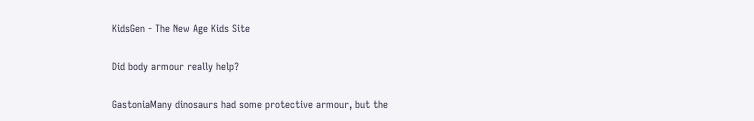KidsGen - The New Age Kids Site

Did body armour really help?

GastoniaMany dinosaurs had some protective armour, but the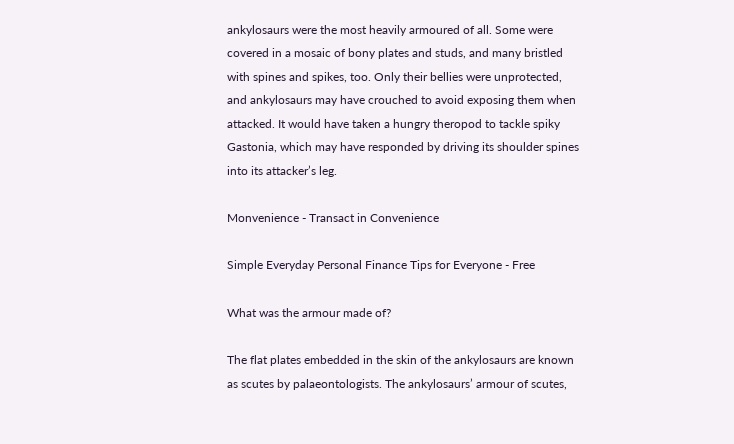ankylosaurs were the most heavily armoured of all. Some were covered in a mosaic of bony plates and studs, and many bristled with spines and spikes, too. Only their bellies were unprotected, and ankylosaurs may have crouched to avoid exposing them when attacked. It would have taken a hungry theropod to tackle spiky Gastonia, which may have responded by driving its shoulder spines into its attacker’s leg.

Monvenience - Transact in Convenience

Simple Everyday Personal Finance Tips for Everyone - Free

What was the armour made of?

The flat plates embedded in the skin of the ankylosaurs are known as scutes by palaeontologists. The ankylosaurs’ armour of scutes,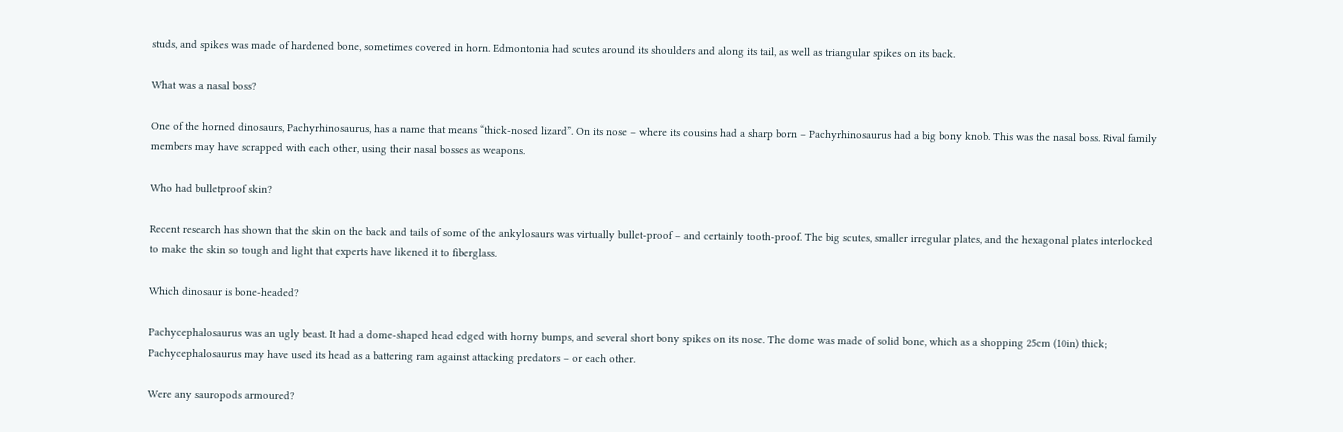studs, and spikes was made of hardened bone, sometimes covered in horn. Edmontonia had scutes around its shoulders and along its tail, as well as triangular spikes on its back.

What was a nasal boss?

One of the horned dinosaurs, Pachyrhinosaurus, has a name that means “thick-nosed lizard”. On its nose – where its cousins had a sharp born – Pachyrhinosaurus had a big bony knob. This was the nasal boss. Rival family members may have scrapped with each other, using their nasal bosses as weapons.

Who had bulletproof skin?

Recent research has shown that the skin on the back and tails of some of the ankylosaurs was virtually bullet-proof – and certainly tooth-proof. The big scutes, smaller irregular plates, and the hexagonal plates interlocked to make the skin so tough and light that experts have likened it to fiberglass.

Which dinosaur is bone-headed?

Pachycephalosaurus was an ugly beast. It had a dome-shaped head edged with horny bumps, and several short bony spikes on its nose. The dome was made of solid bone, which as a shopping 25cm (10in) thick; Pachycephalosaurus may have used its head as a battering ram against attacking predators – or each other.

Were any sauropods armoured?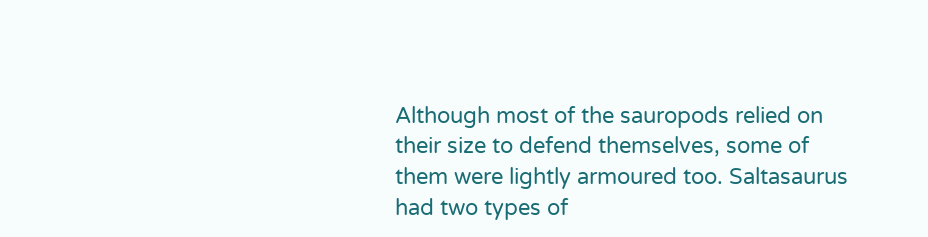Although most of the sauropods relied on their size to defend themselves, some of them were lightly armoured too. Saltasaurus had two types of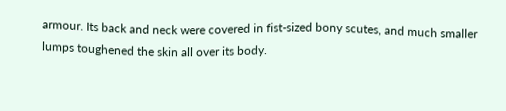armour. Its back and neck were covered in fist-sized bony scutes, and much smaller lumps toughened the skin all over its body.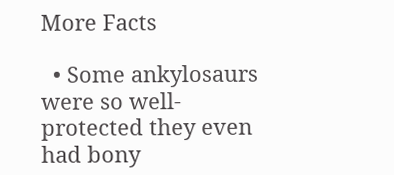More Facts

  • Some ankylosaurs were so well-protected they even had bony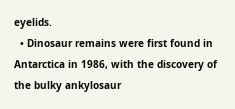eyelids.
  • Dinosaur remains were first found in Antarctica in 1986, with the discovery of the bulky ankylosaur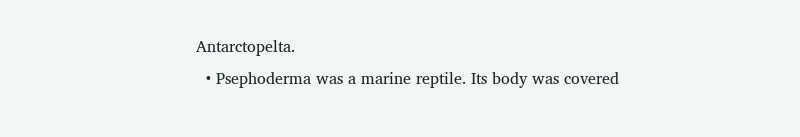Antarctopelta.
  • Psephoderma was a marine reptile. Its body was covered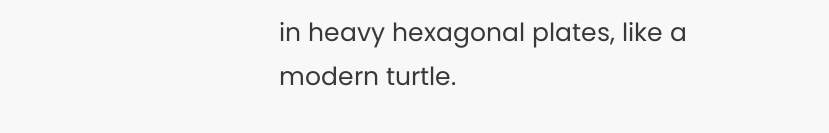in heavy hexagonal plates, like a modern turtle.